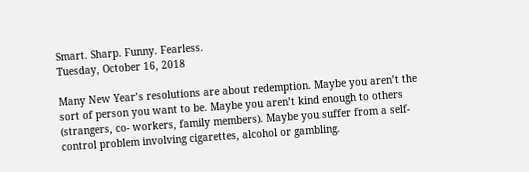Smart. Sharp. Funny. Fearless.
Tuesday, October 16, 2018

Many New Year’s resolutions are about redemption. Maybe you aren’t the sort of person you want to be. Maybe you aren’t kind enough to others (strangers, co- workers, family members). Maybe you suffer from a self-control problem involving cigarettes, alcohol or gambling.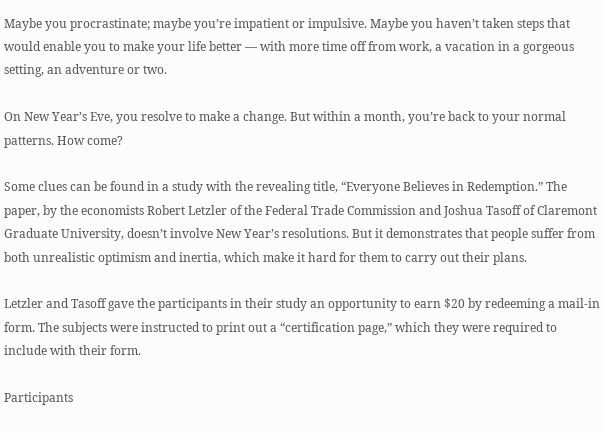Maybe you procrastinate; maybe you’re impatient or impulsive. Maybe you haven’t taken steps that would enable you to make your life better — with more time off from work, a vacation in a gorgeous setting, an adventure or two.

On New Year’s Eve, you resolve to make a change. But within a month, you’re back to your normal patterns. How come?

Some clues can be found in a study with the revealing title, “Everyone Believes in Redemption.” The paper, by the economists Robert Letzler of the Federal Trade Commission and Joshua Tasoff of Claremont Graduate University, doesn’t involve New Year’s resolutions. But it demonstrates that people suffer from both unrealistic optimism and inertia, which make it hard for them to carry out their plans.

Letzler and Tasoff gave the participants in their study an opportunity to earn $20 by redeeming a mail-in form. The subjects were instructed to print out a “certification page,” which they were required to include with their form.

Participants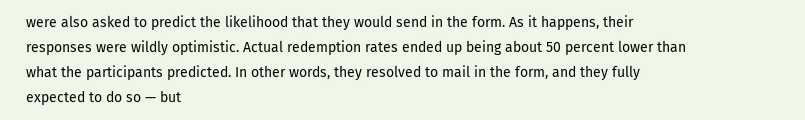were also asked to predict the likelihood that they would send in the form. As it happens, their responses were wildly optimistic. Actual redemption rates ended up being about 50 percent lower than what the participants predicted. In other words, they resolved to mail in the form, and they fully expected to do so — but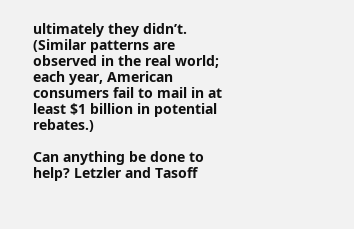ultimately they didn’t. (Similar patterns are observed in the real world; each year, American consumers fail to mail in at least $1 billion in potential rebates.)

Can anything be done to help? Letzler and Tasoff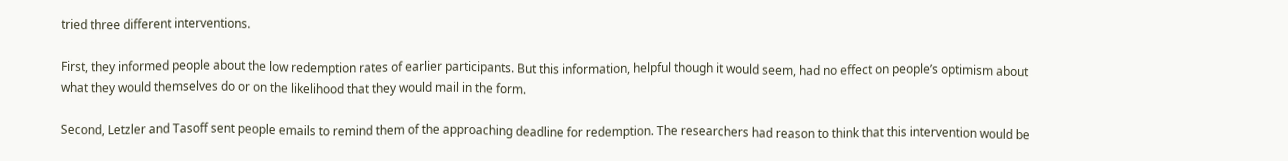tried three different interventions.

First, they informed people about the low redemption rates of earlier participants. But this information, helpful though it would seem, had no effect on people’s optimism about what they would themselves do or on the likelihood that they would mail in the form.

Second, Letzler and Tasoff sent people emails to remind them of the approaching deadline for redemption. The researchers had reason to think that this intervention would be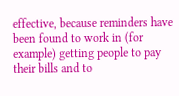effective, because reminders have been found to work in (for example) getting people to pay their bills and to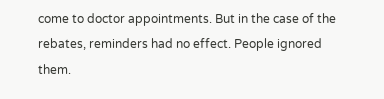come to doctor appointments. But in the case of the rebates, reminders had no effect. People ignored them.